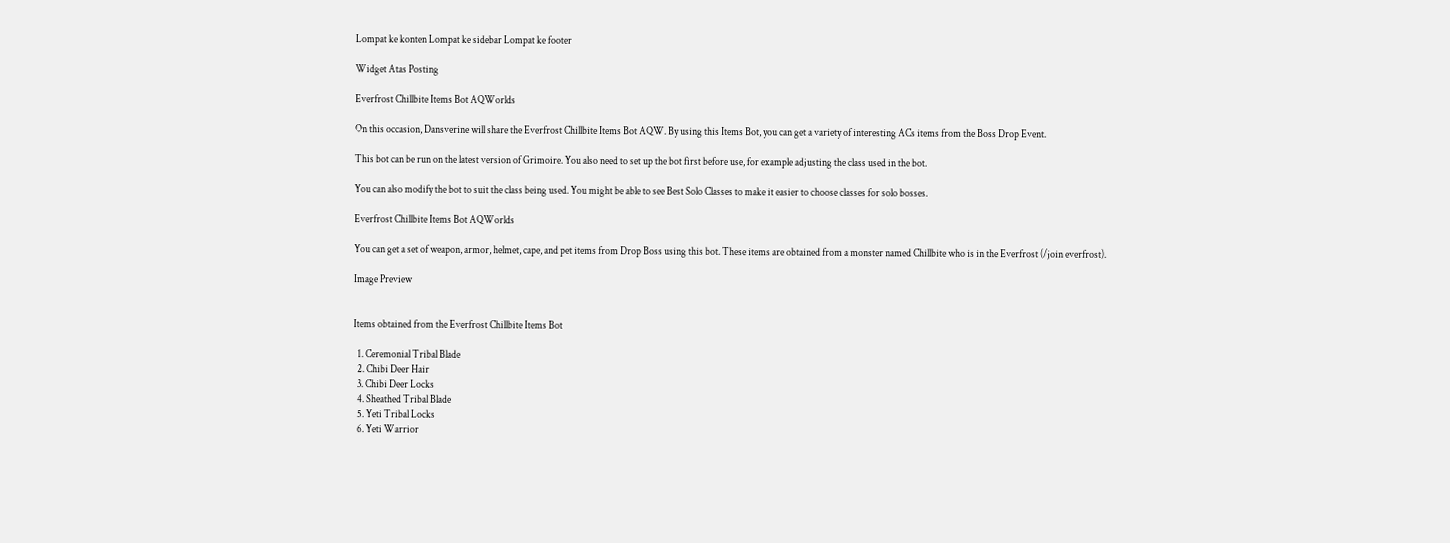Lompat ke konten Lompat ke sidebar Lompat ke footer

Widget Atas Posting

Everfrost Chillbite Items Bot AQWorlds

On this occasion, Dansverine will share the Everfrost Chillbite Items Bot AQW. By using this Items Bot, you can get a variety of interesting ACs items from the Boss Drop Event.

This bot can be run on the latest version of Grimoire. You also need to set up the bot first before use, for example adjusting the class used in the bot.

You can also modify the bot to suit the class being used. You might be able to see Best Solo Classes to make it easier to choose classes for solo bosses.

Everfrost Chillbite Items Bot AQWorlds

You can get a set of weapon, armor, helmet, cape, and pet items from Drop Boss using this bot. These items are obtained from a monster named Chillbite who is in the Everfrost (/join everfrost).

Image Preview


Items obtained from the Everfrost Chillbite Items Bot

  1. Ceremonial Tribal Blade
  2. Chibi Deer Hair
  3. Chibi Deer Locks
  4. Sheathed Tribal Blade
  5. Yeti Tribal Locks
  6. Yeti Warrior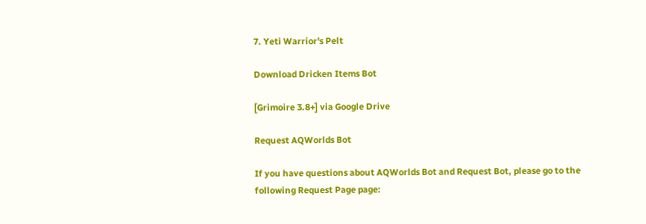7. Yeti Warrior's Pelt

Download Dricken Items Bot

[Grimoire 3.8+] via Google Drive

Request AQWorlds Bot

If you have questions about AQWorlds Bot and Request Bot, please go to the following Request Page page: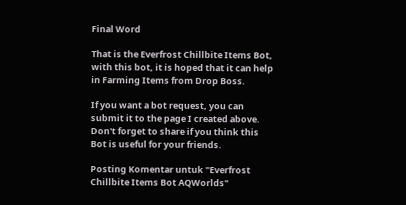Final Word

That is the Everfrost Chillbite Items Bot, with this bot, it is hoped that it can help in Farming Items from Drop Boss.

If you want a bot request, you can submit it to the page I created above. Don't forget to share if you think this Bot is useful for your friends.

Posting Komentar untuk "Everfrost Chillbite Items Bot AQWorlds"